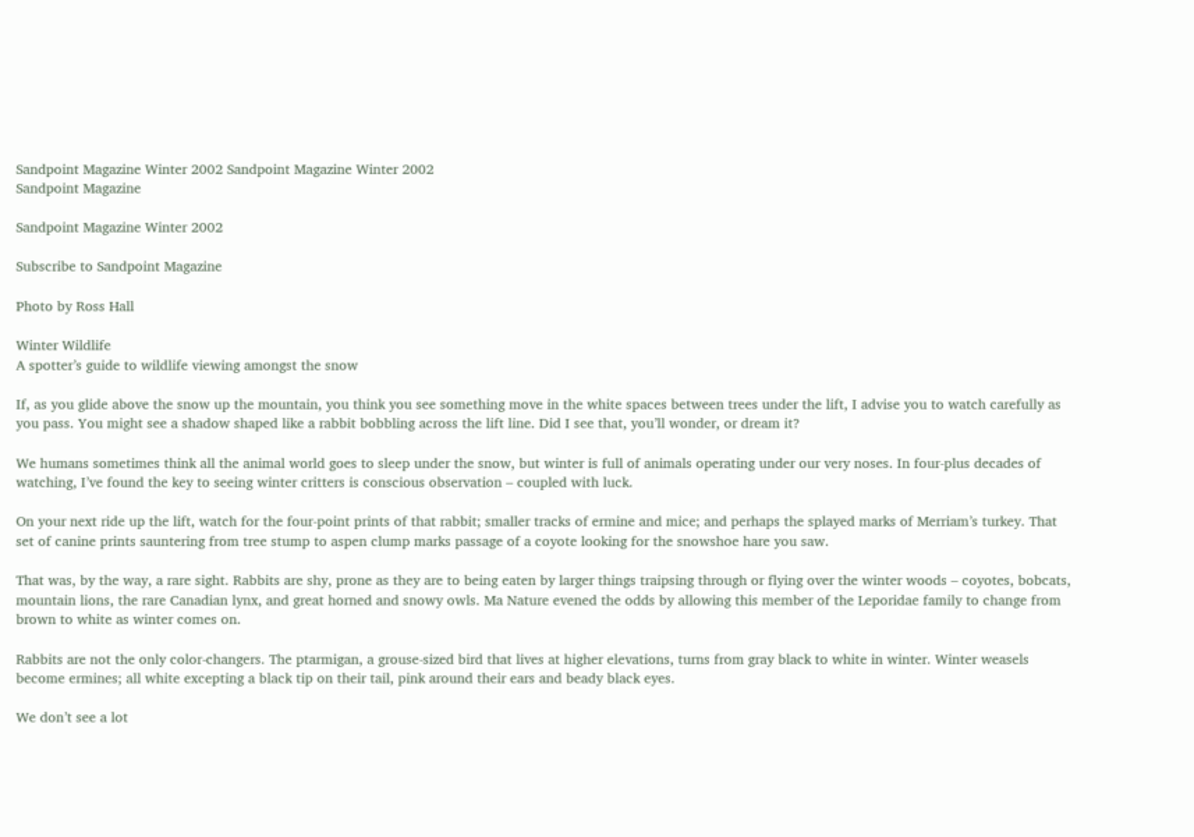Sandpoint Magazine Winter 2002 Sandpoint Magazine Winter 2002
Sandpoint Magazine

Sandpoint Magazine Winter 2002

Subscribe to Sandpoint Magazine

Photo by Ross Hall

Winter Wildlife
A spotter’s guide to wildlife viewing amongst the snow

If, as you glide above the snow up the mountain, you think you see something move in the white spaces between trees under the lift, I advise you to watch carefully as you pass. You might see a shadow shaped like a rabbit bobbling across the lift line. Did I see that, you’ll wonder, or dream it?

We humans sometimes think all the animal world goes to sleep under the snow, but winter is full of animals operating under our very noses. In four-plus decades of watching, I’ve found the key to seeing winter critters is conscious observation – coupled with luck.

On your next ride up the lift, watch for the four-point prints of that rabbit; smaller tracks of ermine and mice; and perhaps the splayed marks of Merriam’s turkey. That set of canine prints sauntering from tree stump to aspen clump marks passage of a coyote looking for the snowshoe hare you saw.

That was, by the way, a rare sight. Rabbits are shy, prone as they are to being eaten by larger things traipsing through or flying over the winter woods – coyotes, bobcats, mountain lions, the rare Canadian lynx, and great horned and snowy owls. Ma Nature evened the odds by allowing this member of the Leporidae family to change from brown to white as winter comes on.

Rabbits are not the only color-changers. The ptarmigan, a grouse-sized bird that lives at higher elevations, turns from gray black to white in winter. Winter weasels become ermines; all white excepting a black tip on their tail, pink around their ears and beady black eyes.

We don’t see a lot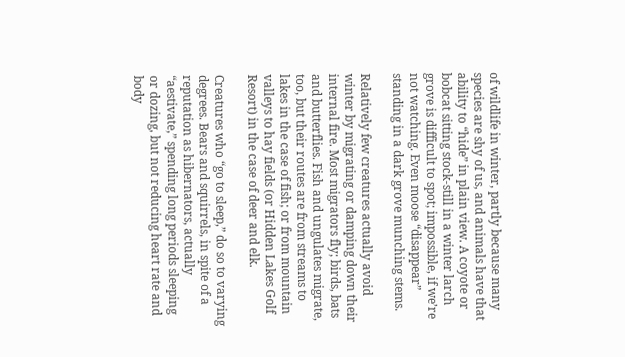of wildlife in winter, partly because many species are shy of us, and animals have that ability to “hide” in plain view. A coyote or bobcat sitting stock-still in a winter larch grove is difficult to spot; impossible, if we’re not watching. Even moose “disappear” standing in a dark grove munching stems.

Relatively few creatures actually avoid winter by migrating or damping down their internal fire. Most migrators fly; birds, bats and butterflies. Fish and ungulates migrate, too, but their routes are from streams to lakes in the case of fish; or from mountain valleys to hay fields (or Hidden Lakes Golf Resort) in the case of deer and elk.

Creatures who “go to sleep,” do so to varying degrees. Bears and squirrels, in spite of a reputation as hibernators, actually “aestivate,” spending long periods sleeping or dozing, but not reducing heart rate and body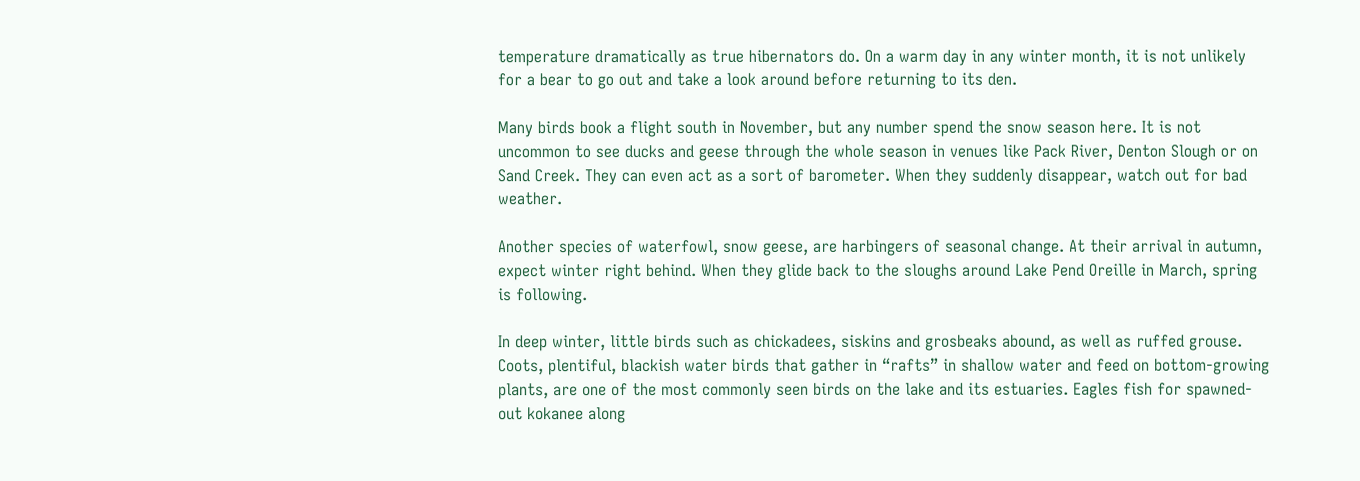temperature dramatically as true hibernators do. On a warm day in any winter month, it is not unlikely for a bear to go out and take a look around before returning to its den.

Many birds book a flight south in November, but any number spend the snow season here. It is not uncommon to see ducks and geese through the whole season in venues like Pack River, Denton Slough or on Sand Creek. They can even act as a sort of barometer. When they suddenly disappear, watch out for bad weather.

Another species of waterfowl, snow geese, are harbingers of seasonal change. At their arrival in autumn, expect winter right behind. When they glide back to the sloughs around Lake Pend Oreille in March, spring is following.

In deep winter, little birds such as chickadees, siskins and grosbeaks abound, as well as ruffed grouse. Coots, plentiful, blackish water birds that gather in “rafts” in shallow water and feed on bottom-growing plants, are one of the most commonly seen birds on the lake and its estuaries. Eagles fish for spawned-out kokanee along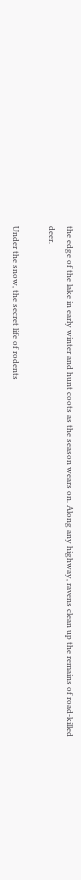the edge of the lake in early winter and hunt coots as the season wears on. Along any highway, ravens clean up the remains of road-killed deer.

Under the snow, the secret life of rodents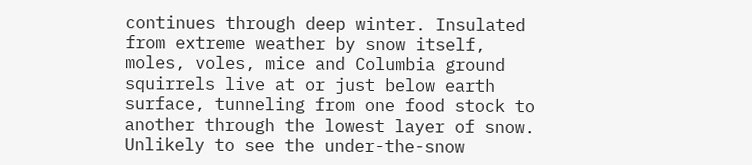continues through deep winter. Insulated from extreme weather by snow itself, moles, voles, mice and Columbia ground squirrels live at or just below earth surface, tunneling from one food stock to another through the lowest layer of snow. Unlikely to see the under-the-snow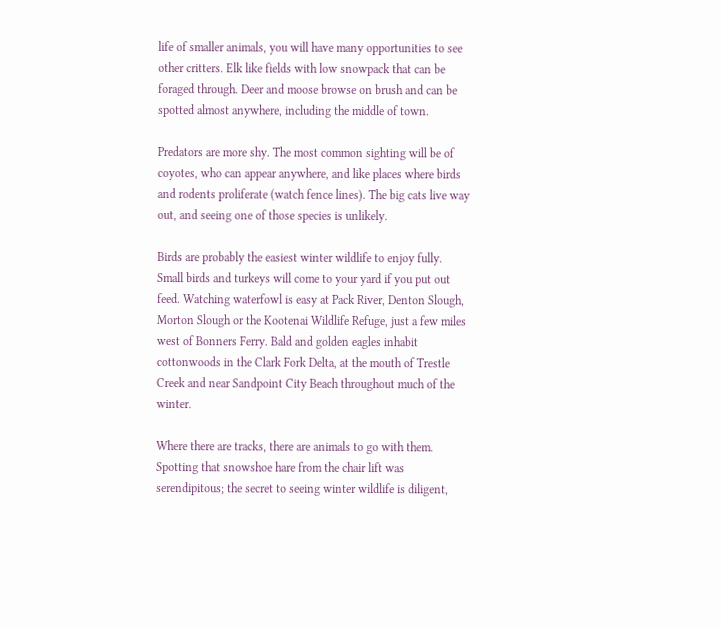life of smaller animals, you will have many opportunities to see other critters. Elk like fields with low snowpack that can be foraged through. Deer and moose browse on brush and can be spotted almost anywhere, including the middle of town.

Predators are more shy. The most common sighting will be of coyotes, who can appear anywhere, and like places where birds and rodents proliferate (watch fence lines). The big cats live way out, and seeing one of those species is unlikely.

Birds are probably the easiest winter wildlife to enjoy fully. Small birds and turkeys will come to your yard if you put out feed. Watching waterfowl is easy at Pack River, Denton Slough, Morton Slough or the Kootenai Wildlife Refuge, just a few miles west of Bonners Ferry. Bald and golden eagles inhabit cottonwoods in the Clark Fork Delta, at the mouth of Trestle Creek and near Sandpoint City Beach throughout much of the winter.

Where there are tracks, there are animals to go with them. Spotting that snowshoe hare from the chair lift was serendipitous; the secret to seeing winter wildlife is diligent,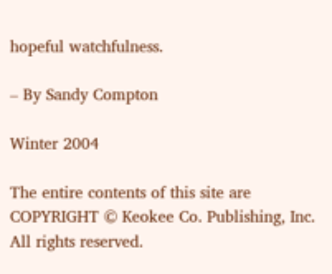hopeful watchfulness.

– By Sandy Compton

Winter 2004

The entire contents of this site are COPYRIGHT © Keokee Co. Publishing, Inc. All rights reserved.